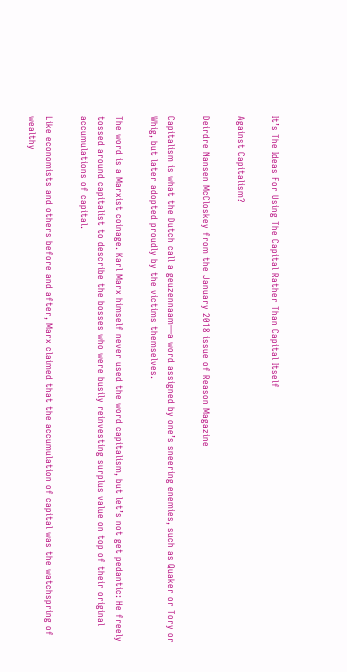It’s The Ideas For Using The Capital Rather Than Capital Itself

Against Capitalism?

Deirdre Nansen McCloskey from the January 2018 issue of Reason Magazine

Capitalism is what the Dutch call a geuzennaam—a word assigned by one’s sneering enemies, such as Quaker or Tory or Whig, but later adopted proudly by the victims themselves.

The word is a Marxist coinage. Karl Marx himself never used the word capitalism, but let’s not get pedantic: He freely tossed around capitalist to describe the bosses who were busily reinvesting surplus value on top of their original accumulations of capital.

Like economists and others before and after, Marx claimed that the accumulation of capital was the watchspring of wealthy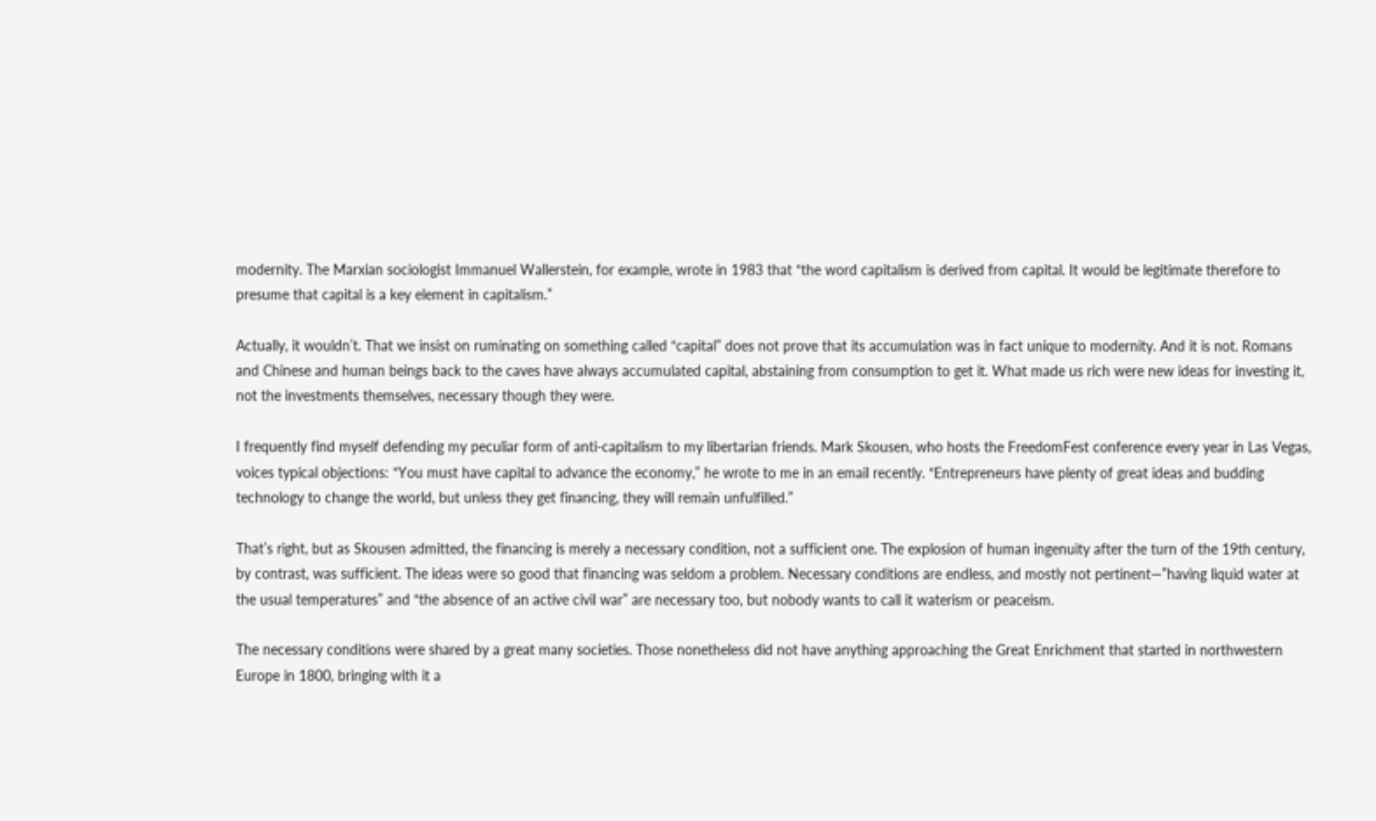modernity. The Marxian sociologist Immanuel Wallerstein, for example, wrote in 1983 that “the word capitalism is derived from capital. It would be legitimate therefore to presume that capital is a key element in capitalism.”

Actually, it wouldn’t. That we insist on ruminating on something called “capital” does not prove that its accumulation was in fact unique to modernity. And it is not. Romans and Chinese and human beings back to the caves have always accumulated capital, abstaining from consumption to get it. What made us rich were new ideas for investing it, not the investments themselves, necessary though they were.

I frequently find myself defending my peculiar form of anti-capitalism to my libertarian friends. Mark Skousen, who hosts the FreedomFest conference every year in Las Vegas, voices typical objections: “You must have capital to advance the economy,” he wrote to me in an email recently. “Entrepreneurs have plenty of great ideas and budding technology to change the world, but unless they get financing, they will remain unfulfilled.”

That’s right, but as Skousen admitted, the financing is merely a necessary condition, not a sufficient one. The explosion of human ingenuity after the turn of the 19th century, by contrast, was sufficient. The ideas were so good that financing was seldom a problem. Necessary conditions are endless, and mostly not pertinent—”having liquid water at the usual temperatures” and “the absence of an active civil war” are necessary too, but nobody wants to call it waterism or peaceism.

The necessary conditions were shared by a great many societies. Those nonetheless did not have anything approaching the Great Enrichment that started in northwestern Europe in 1800, bringing with it a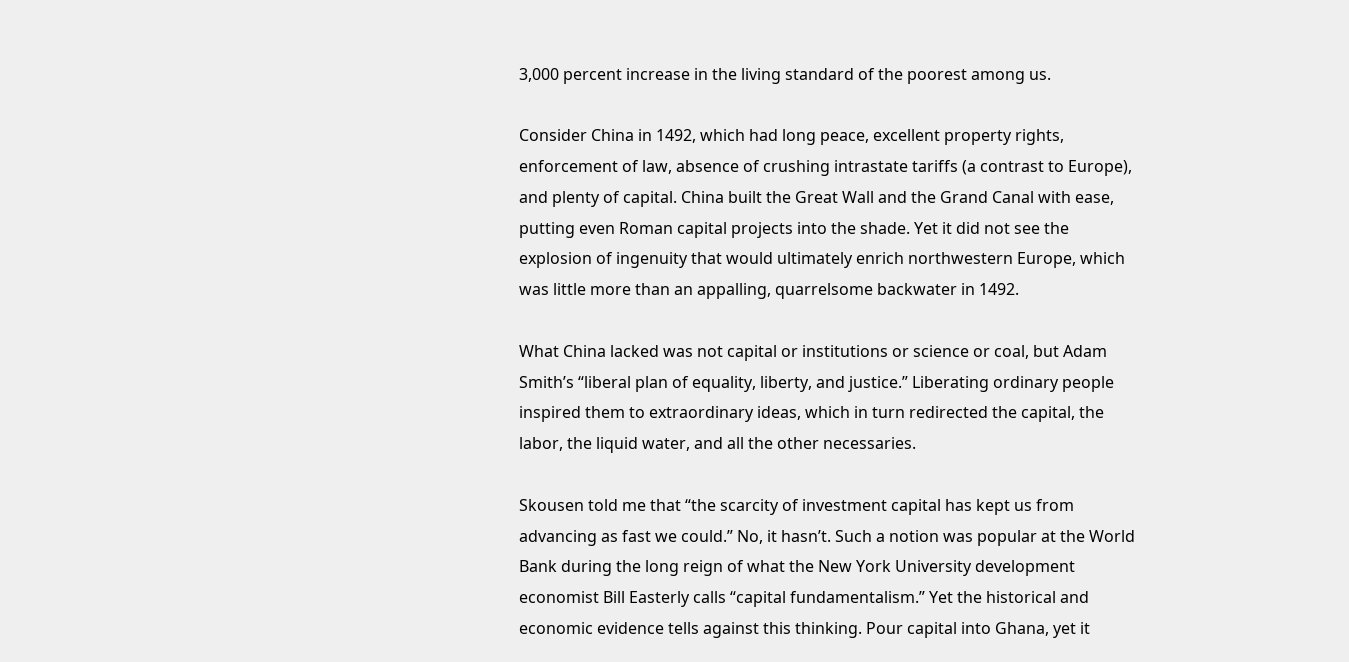3,000 percent increase in the living standard of the poorest among us.

Consider China in 1492, which had long peace, excellent property rights, enforcement of law, absence of crushing intrastate tariffs (a contrast to Europe), and plenty of capital. China built the Great Wall and the Grand Canal with ease, putting even Roman capital projects into the shade. Yet it did not see the explosion of ingenuity that would ultimately enrich northwestern Europe, which was little more than an appalling, quarrelsome backwater in 1492.

What China lacked was not capital or institutions or science or coal, but Adam Smith’s “liberal plan of equality, liberty, and justice.” Liberating ordinary people inspired them to extraordinary ideas, which in turn redirected the capital, the labor, the liquid water, and all the other necessaries.

Skousen told me that “the scarcity of investment capital has kept us from advancing as fast we could.” No, it hasn’t. Such a notion was popular at the World Bank during the long reign of what the New York University development economist Bill Easterly calls “capital fundamentalism.” Yet the historical and economic evidence tells against this thinking. Pour capital into Ghana, yet it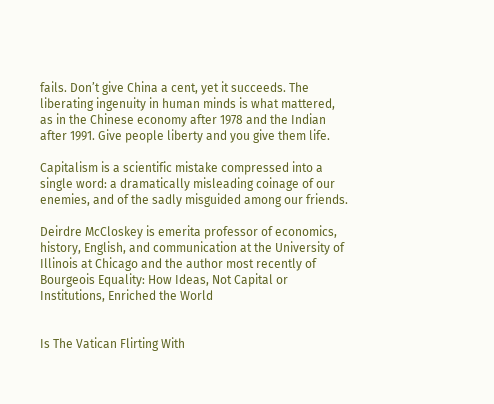fails. Don’t give China a cent, yet it succeeds. The liberating ingenuity in human minds is what mattered, as in the Chinese economy after 1978 and the Indian after 1991. Give people liberty and you give them life.

Capitalism is a scientific mistake compressed into a single word: a dramatically misleading coinage of our enemies, and of the sadly misguided among our friends.

Deirdre McCloskey is emerita professor of economics, history, English, and communication at the University of Illinois at Chicago and the author most recently of Bourgeois Equality: How Ideas, Not Capital or Institutions, Enriched the World


Is The Vatican Flirting With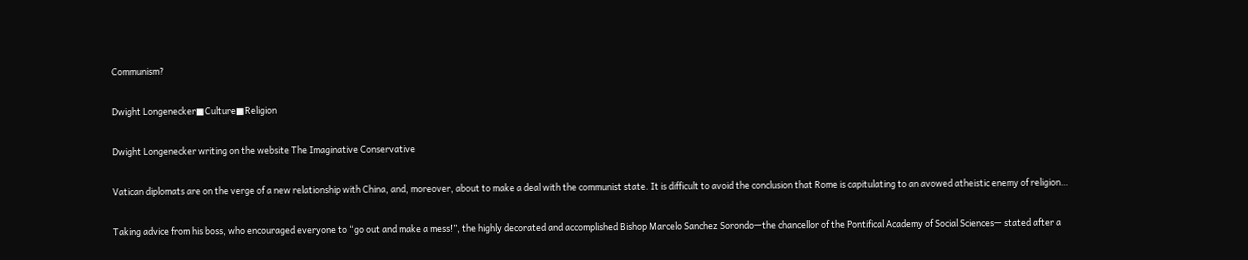Communism?

Dwight Longenecker■Culture■Religion

Dwight Longenecker writing on the website The Imaginative Conservative

Vatican diplomats are on the verge of a new relationship with China, and, moreover, about to make a deal with the communist state. It is difficult to avoid the conclusion that Rome is capitulating to an avowed atheistic enemy of religion…

Taking advice from his boss, who encouraged everyone to “go out and make a mess!”, the highly decorated and accomplished Bishop Marcelo Sanchez Sorondo—the chancellor of the Pontifical Academy of Social Sciences— stated after a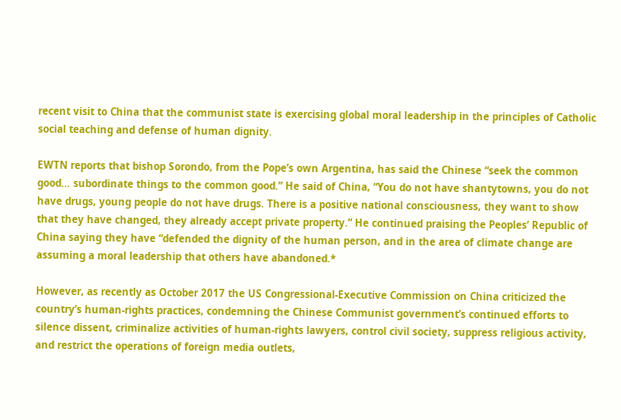recent visit to China that the communist state is exercising global moral leadership in the principles of Catholic social teaching and defense of human dignity.

EWTN reports that bishop Sorondo, from the Pope’s own Argentina, has said the Chinese “seek the common good… subordinate things to the common good.” He said of China, “You do not have shantytowns, you do not have drugs, young people do not have drugs. There is a positive national consciousness, they want to show that they have changed, they already accept private property.” He continued praising the Peoples’ Republic of China saying they have “defended the dignity of the human person, and in the area of climate change are assuming a moral leadership that others have abandoned.*

However, as recently as October 2017 the US Congressional-Executive Commission on China criticized the country’s human-rights practices, condemning the Chinese Communist government’s continued efforts to silence dissent, criminalize activities of human-rights lawyers, control civil society, suppress religious activity, and restrict the operations of foreign media outlets,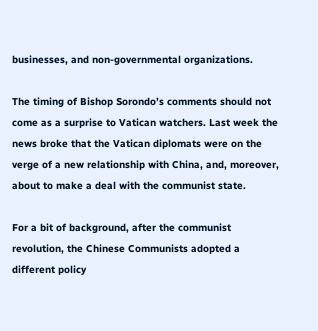businesses, and non-governmental organizations.

The timing of Bishop Sorondo’s comments should not come as a surprise to Vatican watchers. Last week the news broke that the Vatican diplomats were on the verge of a new relationship with China, and, moreover, about to make a deal with the communist state.

For a bit of background, after the communist revolution, the Chinese Communists adopted a different policy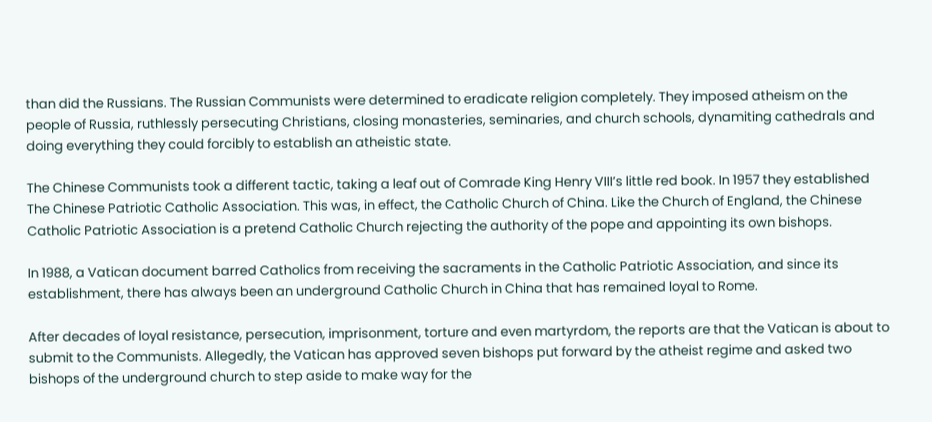than did the Russians. The Russian Communists were determined to eradicate religion completely. They imposed atheism on the people of Russia, ruthlessly persecuting Christians, closing monasteries, seminaries, and church schools, dynamiting cathedrals and doing everything they could forcibly to establish an atheistic state.

The Chinese Communists took a different tactic, taking a leaf out of Comrade King Henry VIII’s little red book. In 1957 they established The Chinese Patriotic Catholic Association. This was, in effect, the Catholic Church of China. Like the Church of England, the Chinese Catholic Patriotic Association is a pretend Catholic Church rejecting the authority of the pope and appointing its own bishops.

In 1988, a Vatican document barred Catholics from receiving the sacraments in the Catholic Patriotic Association, and since its establishment, there has always been an underground Catholic Church in China that has remained loyal to Rome.

After decades of loyal resistance, persecution, imprisonment, torture and even martyrdom, the reports are that the Vatican is about to submit to the Communists. Allegedly, the Vatican has approved seven bishops put forward by the atheist regime and asked two bishops of the underground church to step aside to make way for the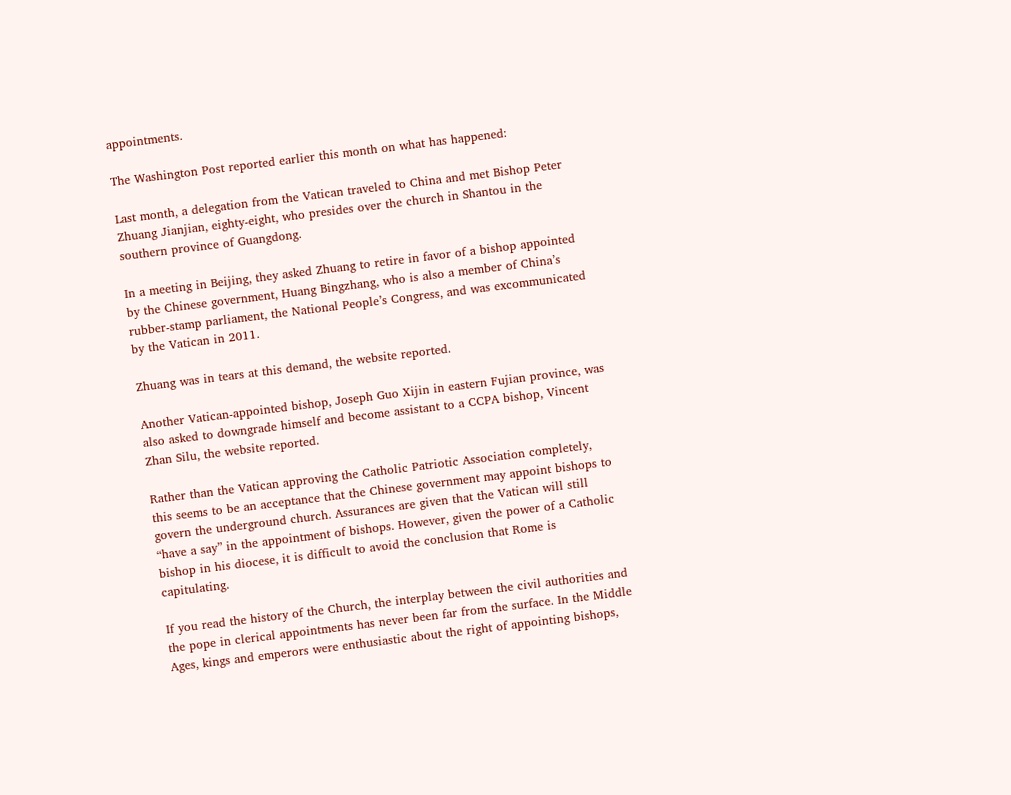appointments.

The Washington Post reported earlier this month on what has happened:

Last month, a delegation from the Vatican traveled to China and met Bishop Peter Zhuang Jianjian, eighty-eight, who presides over the church in Shantou in the southern province of Guangdong.

In a meeting in Beijing, they asked Zhuang to retire in favor of a bishop appointed by the Chinese government, Huang Bingzhang, who is also a member of China’s rubber-stamp parliament, the National People’s Congress, and was excommunicated by the Vatican in 2011.

Zhuang was in tears at this demand, the website reported.

Another Vatican-appointed bishop, Joseph Guo Xijin in eastern Fujian province, was also asked to downgrade himself and become assistant to a CCPA bishop, Vincent Zhan Silu, the website reported.

Rather than the Vatican approving the Catholic Patriotic Association completely, this seems to be an acceptance that the Chinese government may appoint bishops to govern the underground church. Assurances are given that the Vatican will still “have a say” in the appointment of bishops. However, given the power of a Catholic bishop in his diocese, it is difficult to avoid the conclusion that Rome is capitulating.

If you read the history of the Church, the interplay between the civil authorities and the pope in clerical appointments has never been far from the surface. In the Middle Ages, kings and emperors were enthusiastic about the right of appointing bishops,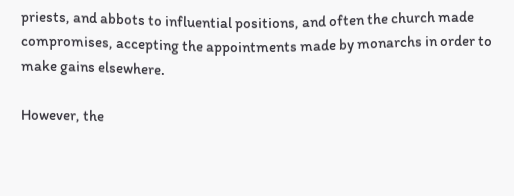priests, and abbots to influential positions, and often the church made compromises, accepting the appointments made by monarchs in order to make gains elsewhere.

However, the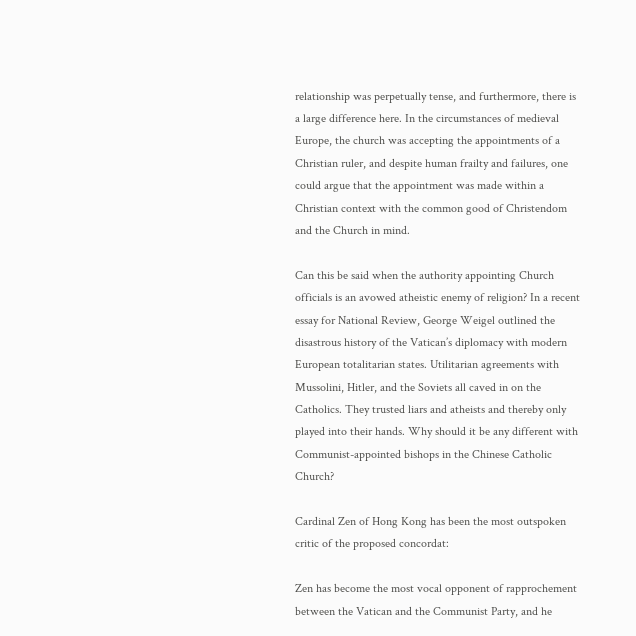relationship was perpetually tense, and furthermore, there is a large difference here. In the circumstances of medieval Europe, the church was accepting the appointments of a Christian ruler, and despite human frailty and failures, one could argue that the appointment was made within a Christian context with the common good of Christendom and the Church in mind.

Can this be said when the authority appointing Church officials is an avowed atheistic enemy of religion? In a recent essay for National Review, George Weigel outlined the disastrous history of the Vatican’s diplomacy with modern European totalitarian states. Utilitarian agreements with Mussolini, Hitler, and the Soviets all caved in on the Catholics. They trusted liars and atheists and thereby only played into their hands. Why should it be any different with Communist-appointed bishops in the Chinese Catholic Church?

Cardinal Zen of Hong Kong has been the most outspoken critic of the proposed concordat:

Zen has become the most vocal opponent of rapprochement between the Vatican and the Communist Party, and he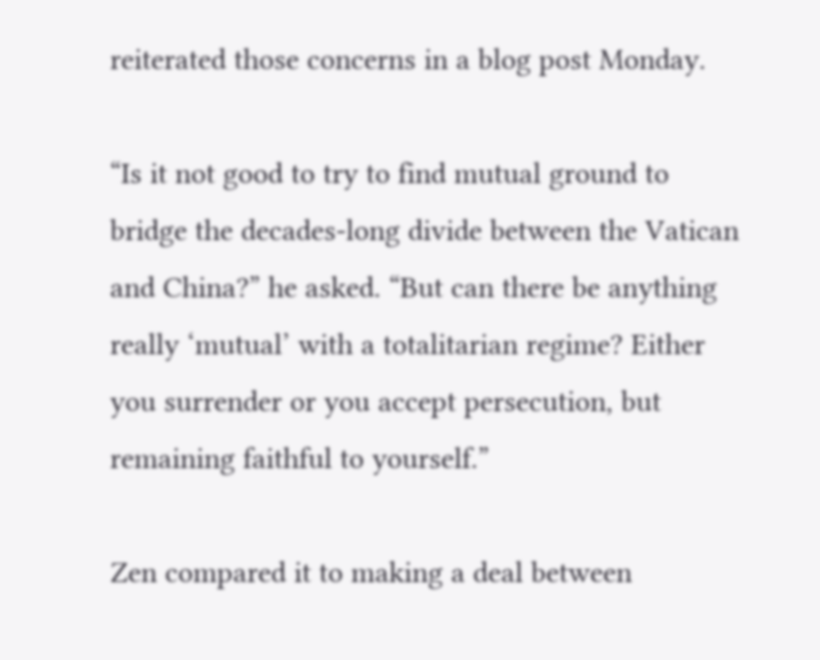reiterated those concerns in a blog post Monday.

“Is it not good to try to find mutual ground to bridge the decades-long divide between the Vatican and China?” he asked. “But can there be anything really ‘mutual’ with a totalitarian regime? Either you surrender or you accept persecution, but remaining faithful to yourself.”

Zen compared it to making a deal between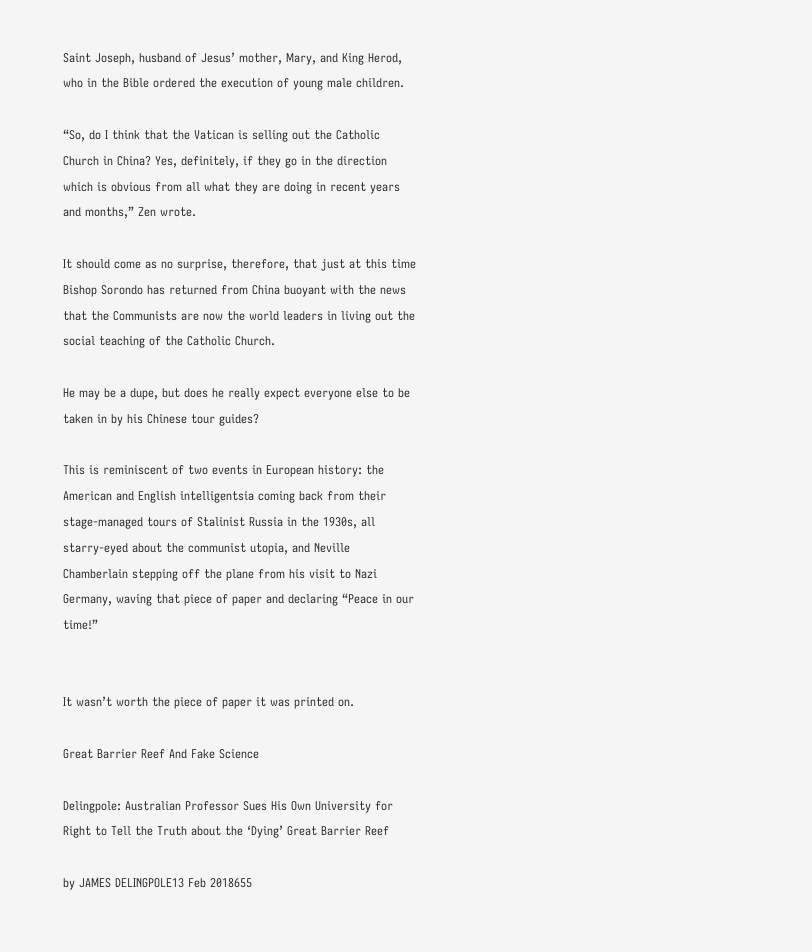Saint Joseph, husband of Jesus’ mother, Mary, and King Herod, who in the Bible ordered the execution of young male children.

“So, do I think that the Vatican is selling out the Catholic Church in China? Yes, definitely, if they go in the direction which is obvious from all what they are doing in recent years and months,” Zen wrote.

It should come as no surprise, therefore, that just at this time Bishop Sorondo has returned from China buoyant with the news that the Communists are now the world leaders in living out the social teaching of the Catholic Church.

He may be a dupe, but does he really expect everyone else to be taken in by his Chinese tour guides?

This is reminiscent of two events in European history: the American and English intelligentsia coming back from their stage-managed tours of Stalinist Russia in the 1930s, all starry-eyed about the communist utopia, and Neville Chamberlain stepping off the plane from his visit to Nazi Germany, waving that piece of paper and declaring “Peace in our time!”


It wasn’t worth the piece of paper it was printed on.

Great Barrier Reef And Fake Science

Delingpole: Australian Professor Sues His Own University for Right to Tell the Truth about the ‘Dying’ Great Barrier Reef

by JAMES DELINGPOLE13 Feb 2018655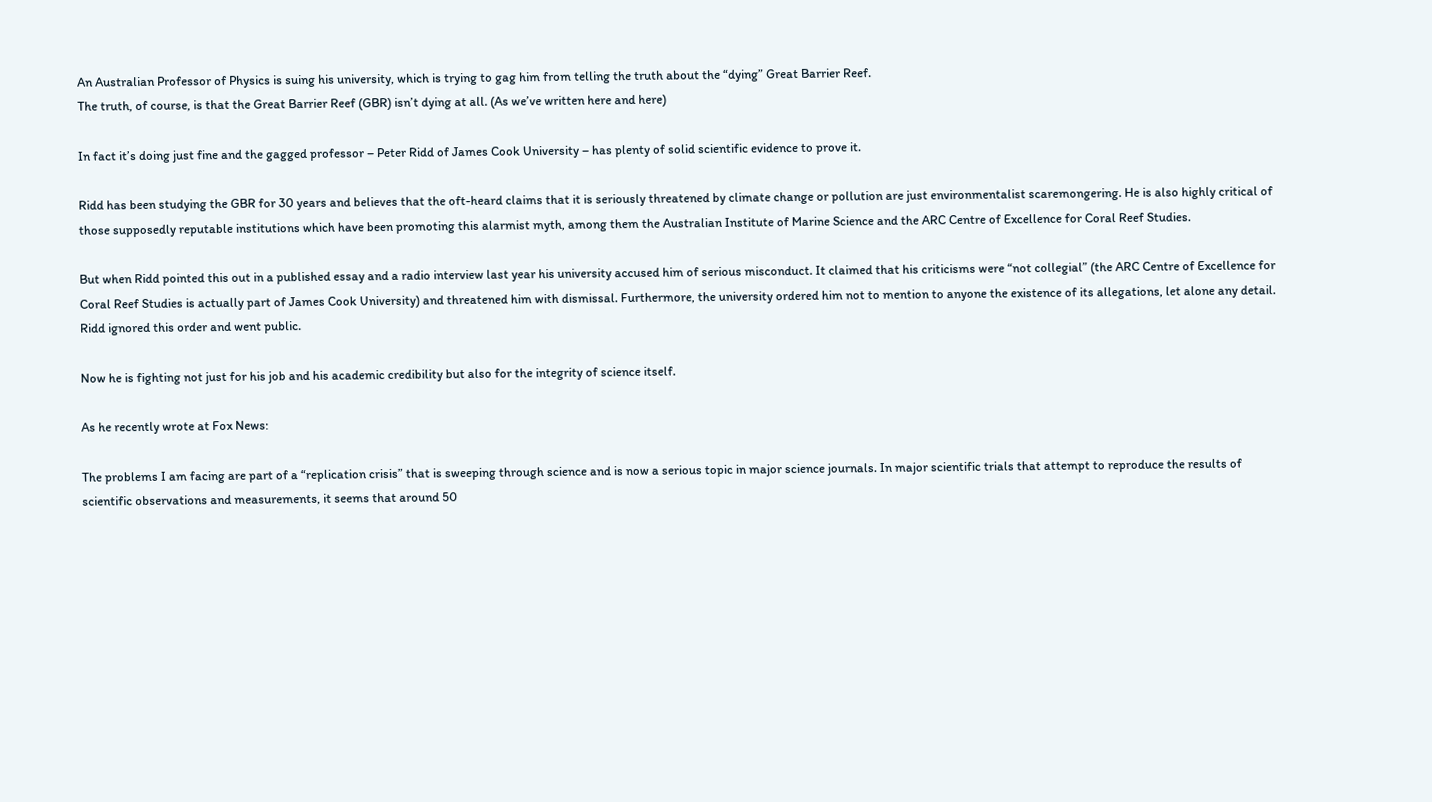An Australian Professor of Physics is suing his university, which is trying to gag him from telling the truth about the “dying” Great Barrier Reef.
The truth, of course, is that the Great Barrier Reef (GBR) isn’t dying at all. (As we’ve written here and here)

In fact it’s doing just fine and the gagged professor – Peter Ridd of James Cook University – has plenty of solid scientific evidence to prove it.

Ridd has been studying the GBR for 30 years and believes that the oft-heard claims that it is seriously threatened by climate change or pollution are just environmentalist scaremongering. He is also highly critical of those supposedly reputable institutions which have been promoting this alarmist myth, among them the Australian Institute of Marine Science and the ARC Centre of Excellence for Coral Reef Studies.

But when Ridd pointed this out in a published essay and a radio interview last year his university accused him of serious misconduct. It claimed that his criticisms were “not collegial” (the ARC Centre of Excellence for Coral Reef Studies is actually part of James Cook University) and threatened him with dismissal. Furthermore, the university ordered him not to mention to anyone the existence of its allegations, let alone any detail. Ridd ignored this order and went public.

Now he is fighting not just for his job and his academic credibility but also for the integrity of science itself.

As he recently wrote at Fox News:

The problems I am facing are part of a “replication crisis” that is sweeping through science and is now a serious topic in major science journals. In major scientific trials that attempt to reproduce the results of scientific observations and measurements, it seems that around 50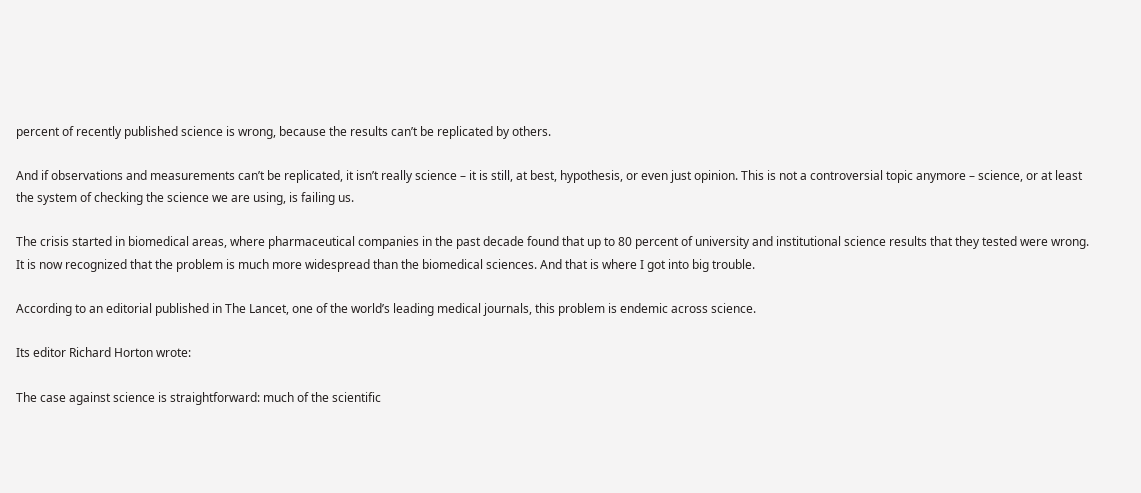percent of recently published science is wrong, because the results can’t be replicated by others.

And if observations and measurements can’t be replicated, it isn’t really science – it is still, at best, hypothesis, or even just opinion. This is not a controversial topic anymore – science, or at least the system of checking the science we are using, is failing us.

The crisis started in biomedical areas, where pharmaceutical companies in the past decade found that up to 80 percent of university and institutional science results that they tested were wrong. It is now recognized that the problem is much more widespread than the biomedical sciences. And that is where I got into big trouble.

According to an editorial published in The Lancet, one of the world’s leading medical journals, this problem is endemic across science.

Its editor Richard Horton wrote:

The case against science is straightforward: much of the scientific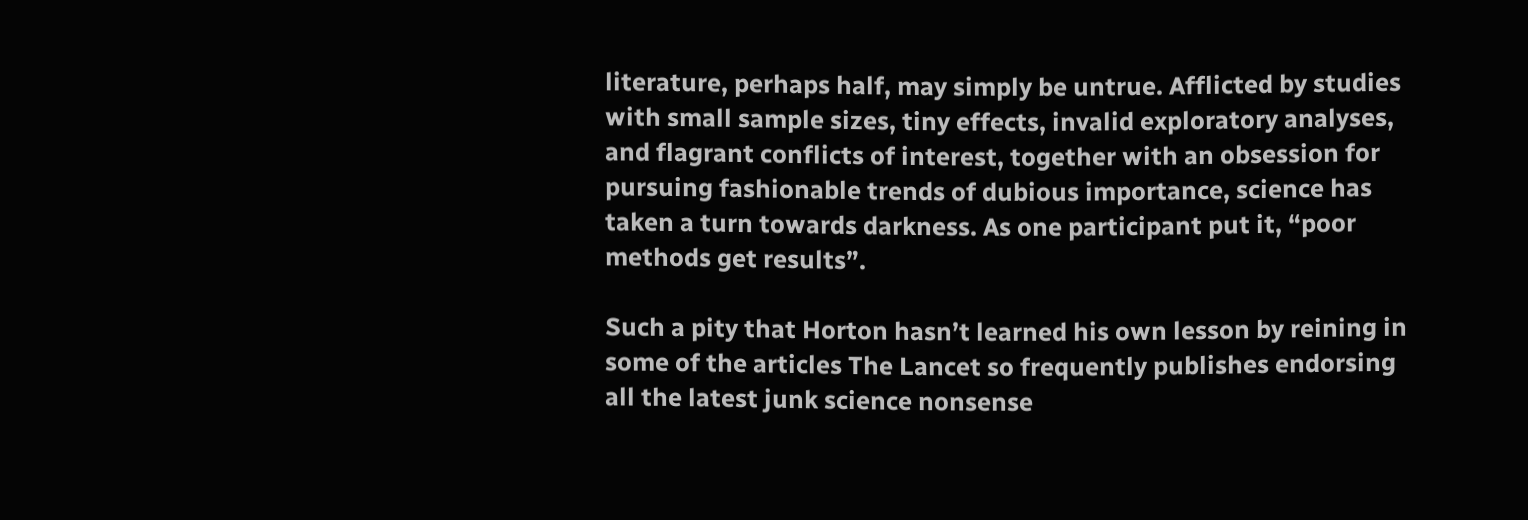literature, perhaps half, may simply be untrue. Afflicted by studies with small sample sizes, tiny effects, invalid exploratory analyses, and flagrant conflicts of interest, together with an obsession for pursuing fashionable trends of dubious importance, science has taken a turn towards darkness. As one participant put it, “poor methods get results”.

Such a pity that Horton hasn’t learned his own lesson by reining in some of the articles The Lancet so frequently publishes endorsing all the latest junk science nonsense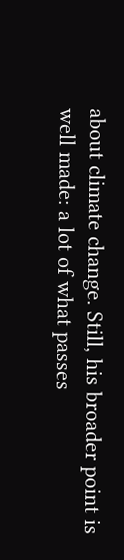about climate change. Still, his broader point is well made: a lot of what passes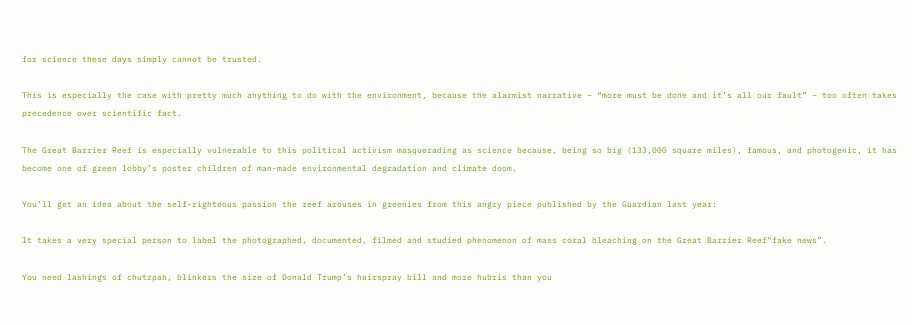for science these days simply cannot be trusted.

This is especially the case with pretty much anything to do with the environment, because the alarmist narrative – “more must be done and it’s all our fault” – too often takes precedence over scientific fact.

The Great Barrier Reef is especially vulnerable to this political activism masquerading as science because, being so big (133,000 square miles), famous, and photogenic, it has become one of green lobby’s poster children of man-made environmental degradation and climate doom.

You’ll get an idea about the self-righteous passion the reef arouses in greenies from this angry piece published by the Guardian last year:

It takes a very special person to label the photographed, documented, filmed and studied phenomenon of mass coral bleaching on the Great Barrier Reef“fake news”.

You need lashings of chutzpah, blinkers the size of Donald Trump’s hairspray bill and more hubris than you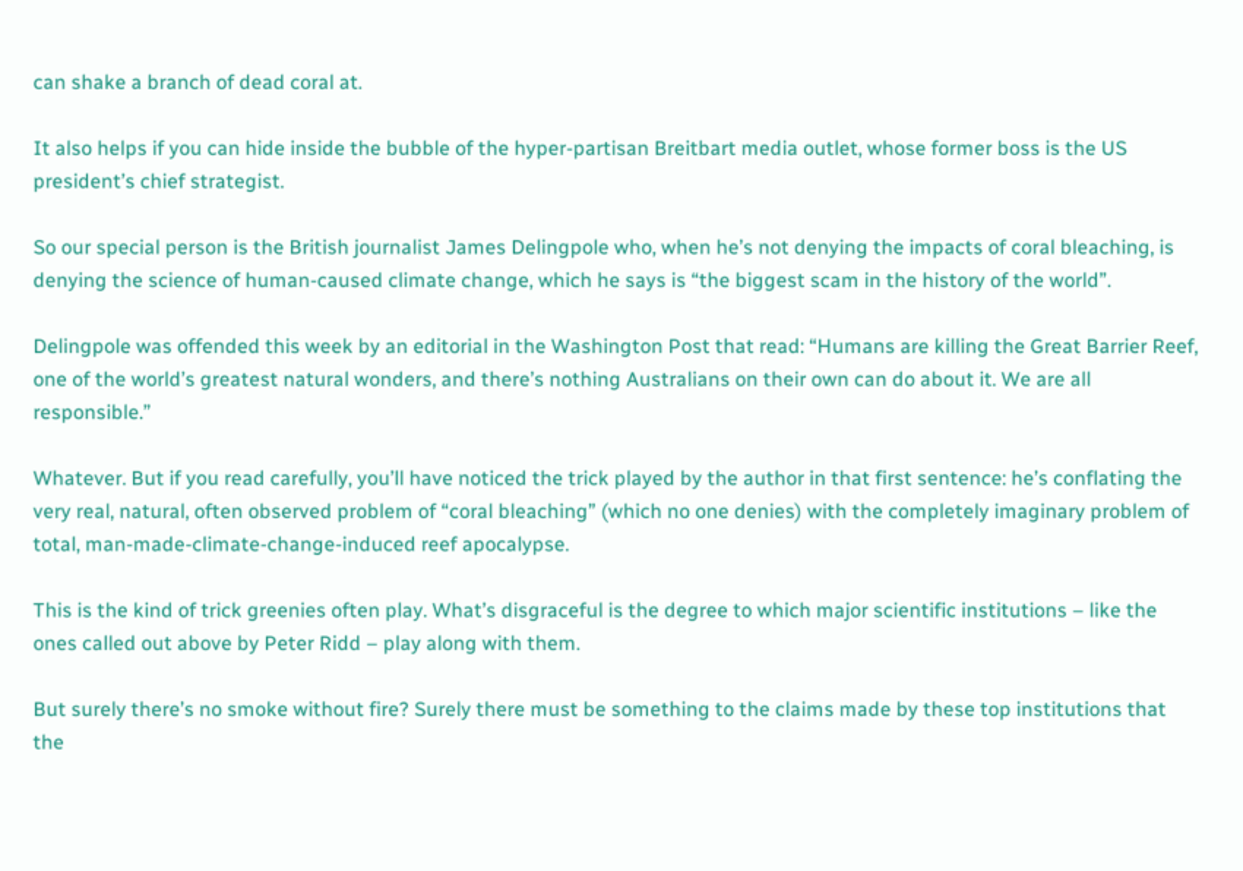can shake a branch of dead coral at.

It also helps if you can hide inside the bubble of the hyper-partisan Breitbart media outlet, whose former boss is the US president’s chief strategist.

So our special person is the British journalist James Delingpole who, when he’s not denying the impacts of coral bleaching, is denying the science of human-caused climate change, which he says is “the biggest scam in the history of the world”.

Delingpole was offended this week by an editorial in the Washington Post that read: “Humans are killing the Great Barrier Reef, one of the world’s greatest natural wonders, and there’s nothing Australians on their own can do about it. We are all responsible.”

Whatever. But if you read carefully, you’ll have noticed the trick played by the author in that first sentence: he’s conflating the very real, natural, often observed problem of “coral bleaching” (which no one denies) with the completely imaginary problem of total, man-made-climate-change-induced reef apocalypse.

This is the kind of trick greenies often play. What’s disgraceful is the degree to which major scientific institutions – like the ones called out above by Peter Ridd – play along with them.

But surely there’s no smoke without fire? Surely there must be something to the claims made by these top institutions that the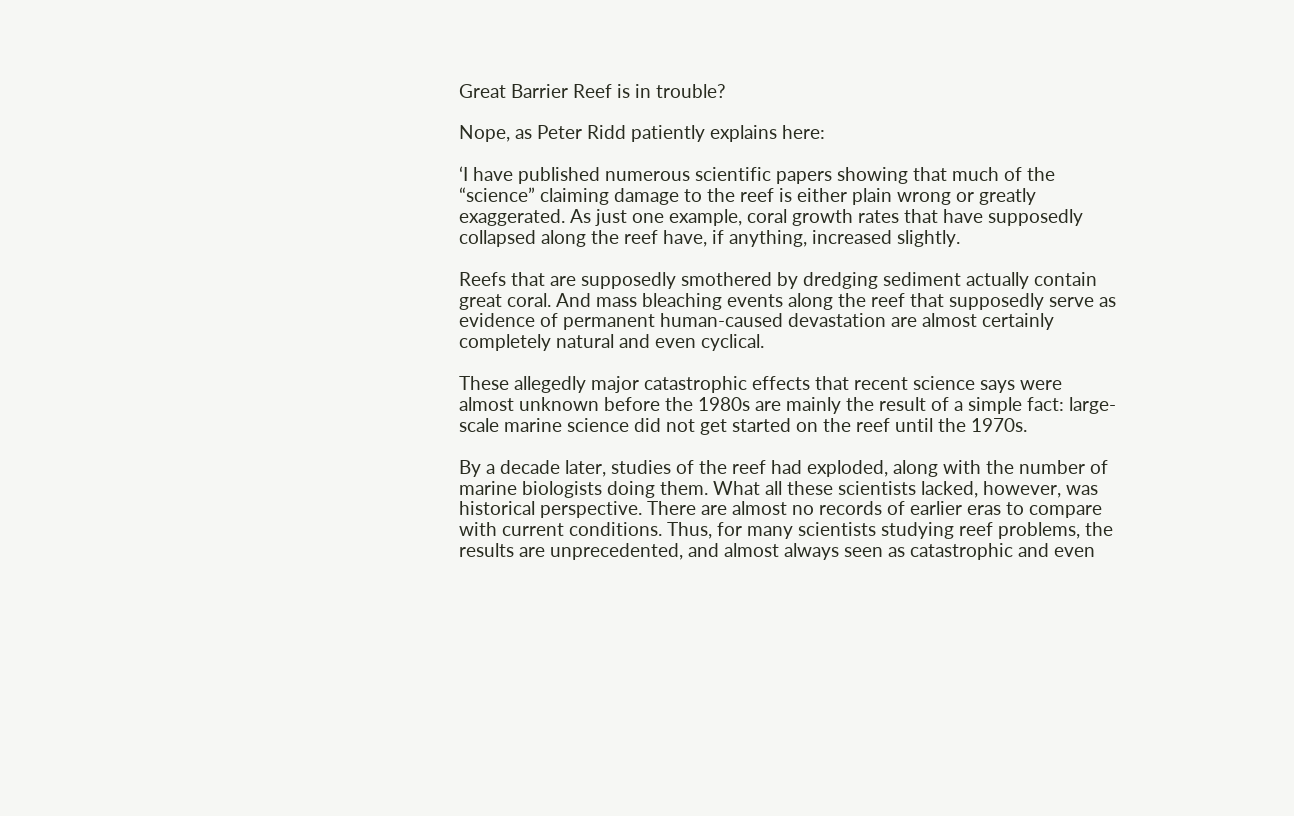Great Barrier Reef is in trouble?

Nope, as Peter Ridd patiently explains here:

‘I have published numerous scientific papers showing that much of the “science” claiming damage to the reef is either plain wrong or greatly exaggerated. As just one example, coral growth rates that have supposedly collapsed along the reef have, if anything, increased slightly.

Reefs that are supposedly smothered by dredging sediment actually contain great coral. And mass bleaching events along the reef that supposedly serve as evidence of permanent human-caused devastation are almost certainly completely natural and even cyclical.

These allegedly major catastrophic effects that recent science says were almost unknown before the 1980s are mainly the result of a simple fact: large-scale marine science did not get started on the reef until the 1970s.

By a decade later, studies of the reef had exploded, along with the number of marine biologists doing them. What all these scientists lacked, however, was historical perspective. There are almost no records of earlier eras to compare with current conditions. Thus, for many scientists studying reef problems, the results are unprecedented, and almost always seen as catastrophic and even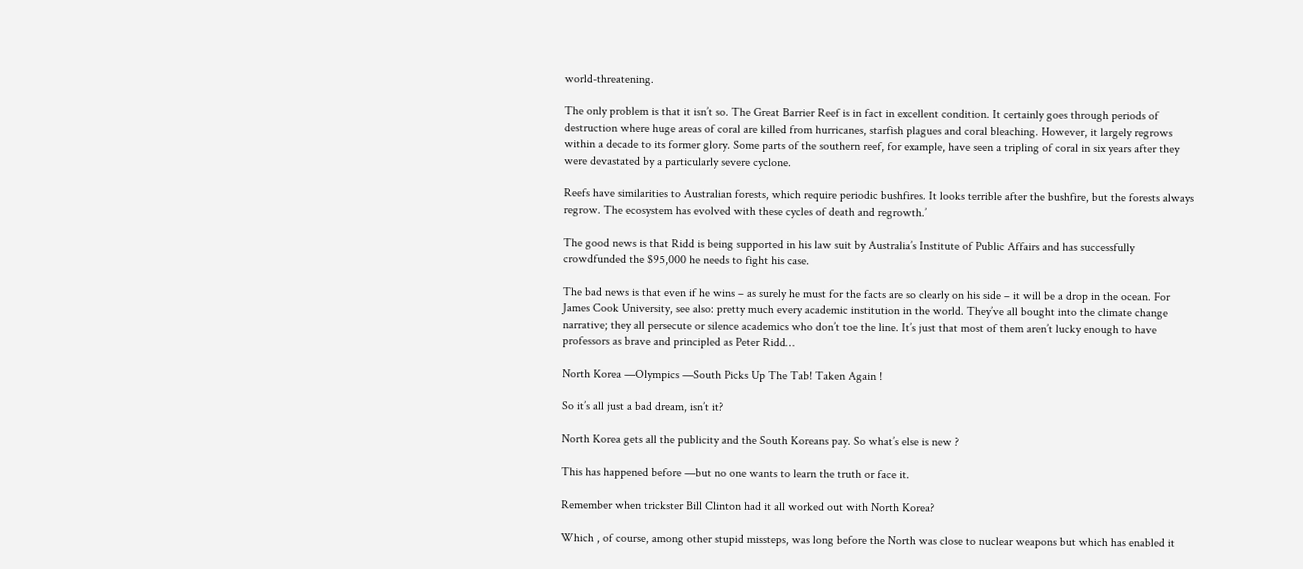world-threatening.

The only problem is that it isn’t so. The Great Barrier Reef is in fact in excellent condition. It certainly goes through periods of destruction where huge areas of coral are killed from hurricanes, starfish plagues and coral bleaching. However, it largely regrows within a decade to its former glory. Some parts of the southern reef, for example, have seen a tripling of coral in six years after they were devastated by a particularly severe cyclone.

Reefs have similarities to Australian forests, which require periodic bushfires. It looks terrible after the bushfire, but the forests always regrow. The ecosystem has evolved with these cycles of death and regrowth.’

The good news is that Ridd is being supported in his law suit by Australia’s Institute of Public Affairs and has successfully crowdfunded the $95,000 he needs to fight his case.

The bad news is that even if he wins – as surely he must for the facts are so clearly on his side – it will be a drop in the ocean. For James Cook University, see also: pretty much every academic institution in the world. They’ve all bought into the climate change narrative; they all persecute or silence academics who don’t toe the line. It’s just that most of them aren’t lucky enough to have professors as brave and principled as Peter Ridd…

North Korea —Olympics —South Picks Up The Tab! Taken Again !

So it’s all just a bad dream, isn’t it?

North Korea gets all the publicity and the South Koreans pay. So what’s else is new ?

This has happened before —but no one wants to learn the truth or face it.

Remember when trickster Bill Clinton had it all worked out with North Korea?

Which , of course, among other stupid missteps, was long before the North was close to nuclear weapons but which has enabled it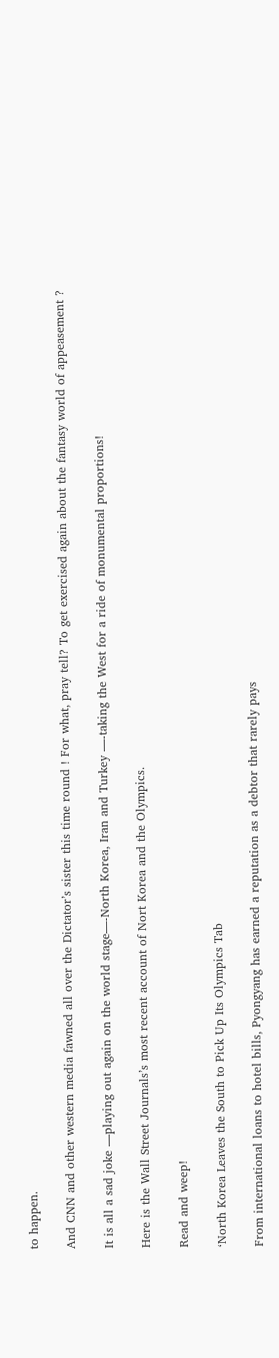to happen.

And CNN and other western media fawned all over the Dictator’s sister this time round ! For what, pray tell? To get exercised again about the fantasy world of appeasement ?

It is all a sad joke —playing out again on the world stage—-North Korea, Iran and Turkey —-taking the West for a ride of monumental proportions!

Here is the Wall Street Journals’s most recent account of Nort Korea and the Olympics.

Read and weep!

‘North Korea Leaves the South to Pick Up Its Olympics Tab

From international loans to hotel bills, Pyongyang has earned a reputation as a debtor that rarely pays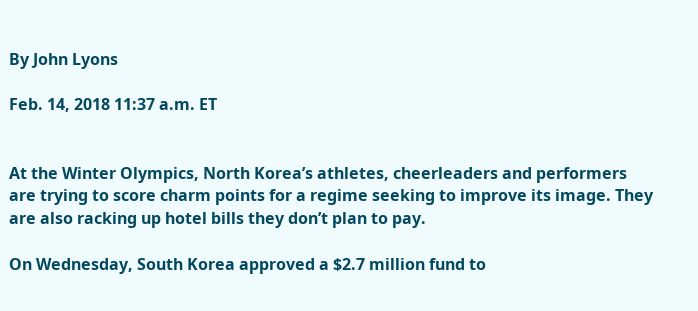By John Lyons

Feb. 14, 2018 11:37 a.m. ET


At the Winter Olympics, North Korea’s athletes, cheerleaders and performers are trying to score charm points for a regime seeking to improve its image. They are also racking up hotel bills they don’t plan to pay.

On Wednesday, South Korea approved a $2.7 million fund to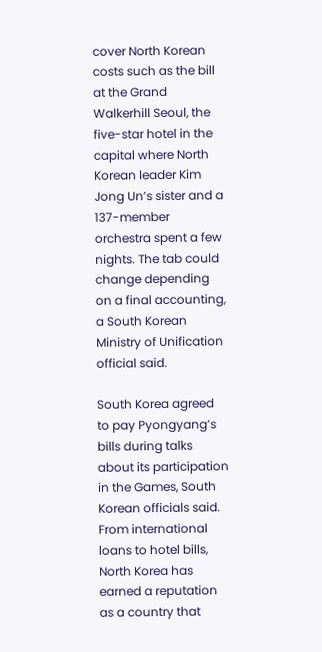cover North Korean costs such as the bill at the Grand Walkerhill Seoul, the five-star hotel in the capital where North Korean leader Kim Jong Un’s sister and a 137-member orchestra spent a few nights. The tab could change depending on a final accounting, a South Korean Ministry of Unification official said.

South Korea agreed to pay Pyongyang’s bills during talks about its participation in the Games, South Korean officials said. From international loans to hotel bills, North Korea has earned a reputation as a country that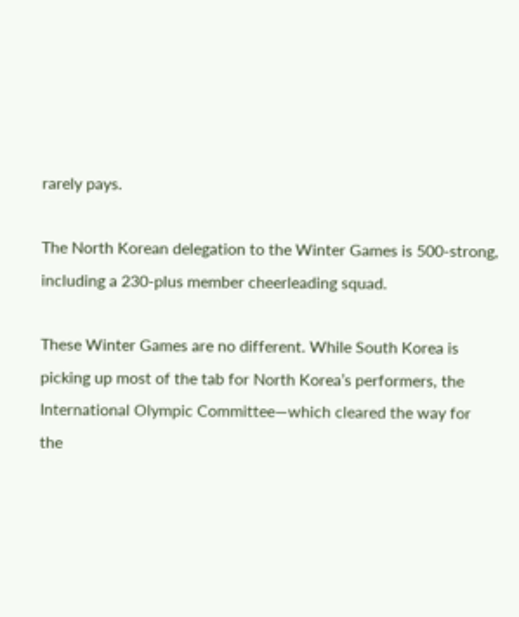rarely pays.

The North Korean delegation to the Winter Games is 500-strong, including a 230-plus member cheerleading squad.

These Winter Games are no different. While South Korea is picking up most of the tab for North Korea’s performers, the International Olympic Committee—which cleared the way for the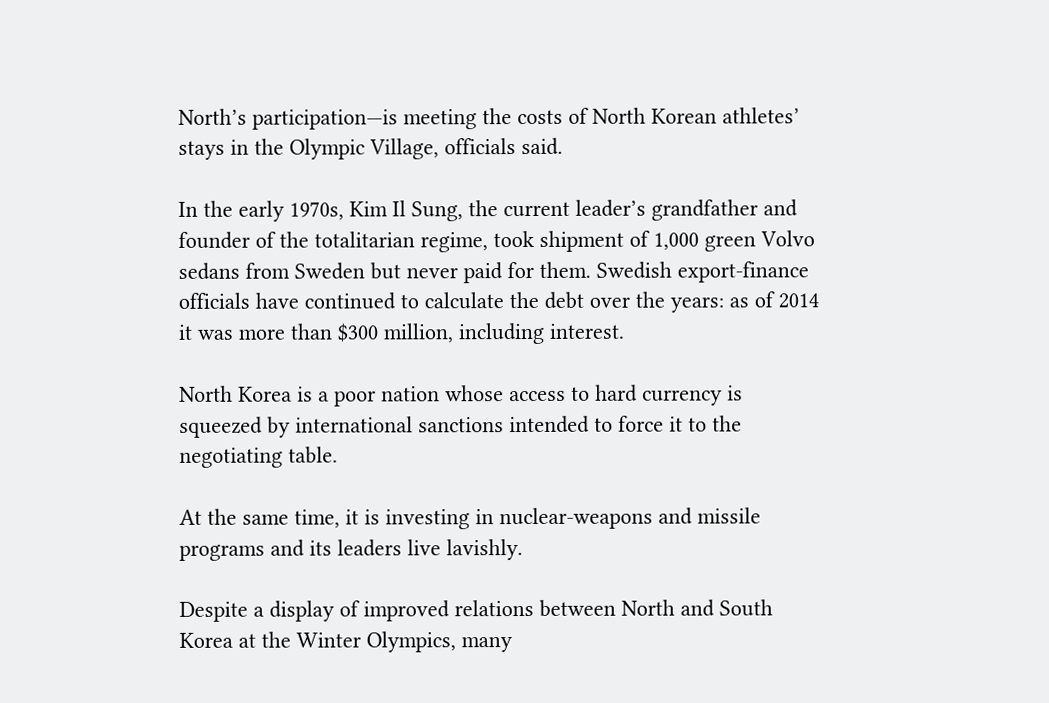North’s participation—is meeting the costs of North Korean athletes’ stays in the Olympic Village, officials said.

In the early 1970s, Kim Il Sung, the current leader’s grandfather and founder of the totalitarian regime, took shipment of 1,000 green Volvo sedans from Sweden but never paid for them. Swedish export-finance officials have continued to calculate the debt over the years: as of 2014 it was more than $300 million, including interest.

North Korea is a poor nation whose access to hard currency is squeezed by international sanctions intended to force it to the negotiating table.

At the same time, it is investing in nuclear-weapons and missile programs and its leaders live lavishly.

Despite a display of improved relations between North and South Korea at the Winter Olympics, many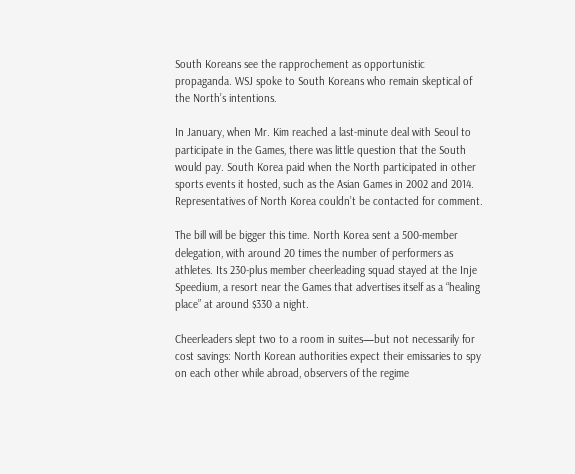South Koreans see the rapprochement as opportunistic propaganda. WSJ spoke to South Koreans who remain skeptical of the North’s intentions.

In January, when Mr. Kim reached a last-minute deal with Seoul to participate in the Games, there was little question that the South would pay. South Korea paid when the North participated in other sports events it hosted, such as the Asian Games in 2002 and 2014. Representatives of North Korea couldn’t be contacted for comment.

The bill will be bigger this time. North Korea sent a 500-member delegation, with around 20 times the number of performers as athletes. Its 230-plus member cheerleading squad stayed at the Inje Speedium, a resort near the Games that advertises itself as a “healing place” at around $330 a night.

Cheerleaders slept two to a room in suites—but not necessarily for cost savings: North Korean authorities expect their emissaries to spy on each other while abroad, observers of the regime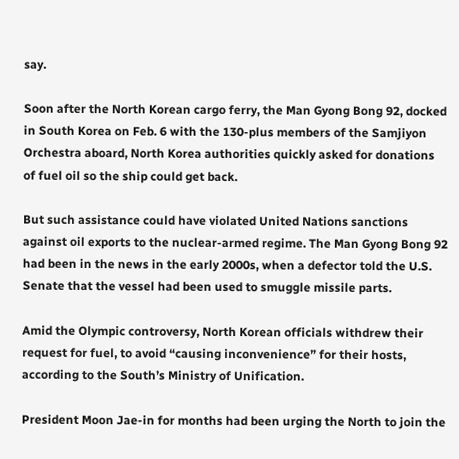say.

Soon after the North Korean cargo ferry, the Man Gyong Bong 92, docked in South Korea on Feb. 6 with the 130-plus members of the Samjiyon Orchestra aboard, North Korea authorities quickly asked for donations of fuel oil so the ship could get back.

But such assistance could have violated United Nations sanctions against oil exports to the nuclear-armed regime. The Man Gyong Bong 92 had been in the news in the early 2000s, when a defector told the U.S. Senate that the vessel had been used to smuggle missile parts.

Amid the Olympic controversy, North Korean officials withdrew their request for fuel, to avoid “causing inconvenience” for their hosts, according to the South’s Ministry of Unification.

President Moon Jae-in for months had been urging the North to join the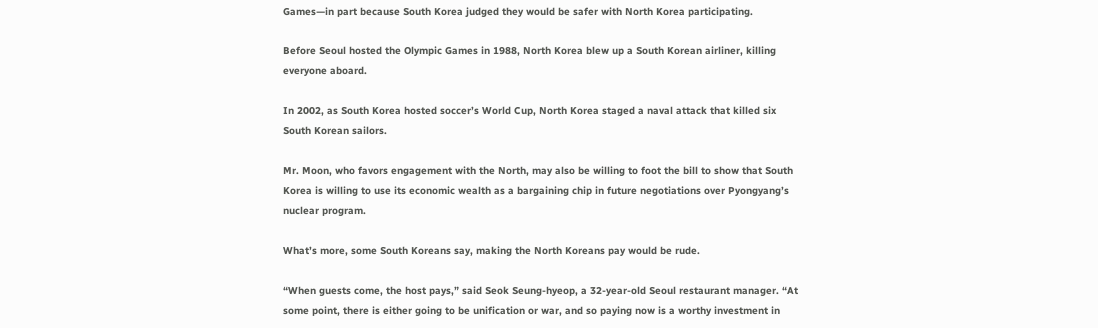Games—in part because South Korea judged they would be safer with North Korea participating.

Before Seoul hosted the Olympic Games in 1988, North Korea blew up a South Korean airliner, killing everyone aboard.

In 2002, as South Korea hosted soccer’s World Cup, North Korea staged a naval attack that killed six South Korean sailors.

Mr. Moon, who favors engagement with the North, may also be willing to foot the bill to show that South Korea is willing to use its economic wealth as a bargaining chip in future negotiations over Pyongyang’s nuclear program.

What’s more, some South Koreans say, making the North Koreans pay would be rude.

“When guests come, the host pays,” said Seok Seung-hyeop, a 32-year-old Seoul restaurant manager. “At some point, there is either going to be unification or war, and so paying now is a worthy investment in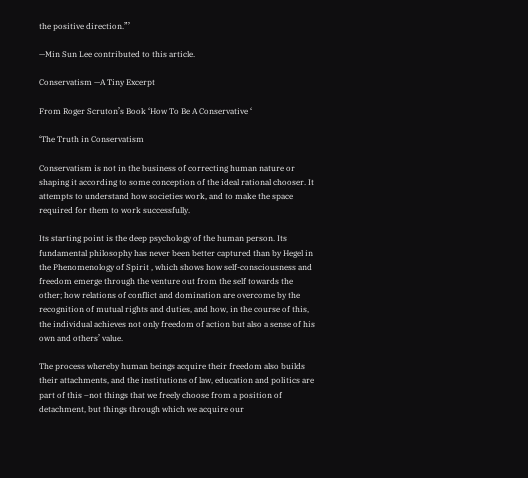the positive direction.”’

—Min Sun Lee contributed to this article.

Conservatism —A Tiny Excerpt

From Roger Scruton’s Book ‘How To Be A Conservative ‘

‘The Truth in Conservatism

Conservatism is not in the business of correcting human nature or shaping it according to some conception of the ideal rational chooser. It attempts to understand how societies work, and to make the space required for them to work successfully.

Its starting point is the deep psychology of the human person. Its fundamental philosophy has never been better captured than by Hegel in the Phenomenology of Spirit , which shows how self-consciousness and freedom emerge through the venture out from the self towards the other; how relations of conflict and domination are overcome by the recognition of mutual rights and duties, and how, in the course of this, the individual achieves not only freedom of action but also a sense of his own and others’ value.

The process whereby human beings acquire their freedom also builds their attachments, and the institutions of law, education and politics are part of this –not things that we freely choose from a position of detachment, but things through which we acquire our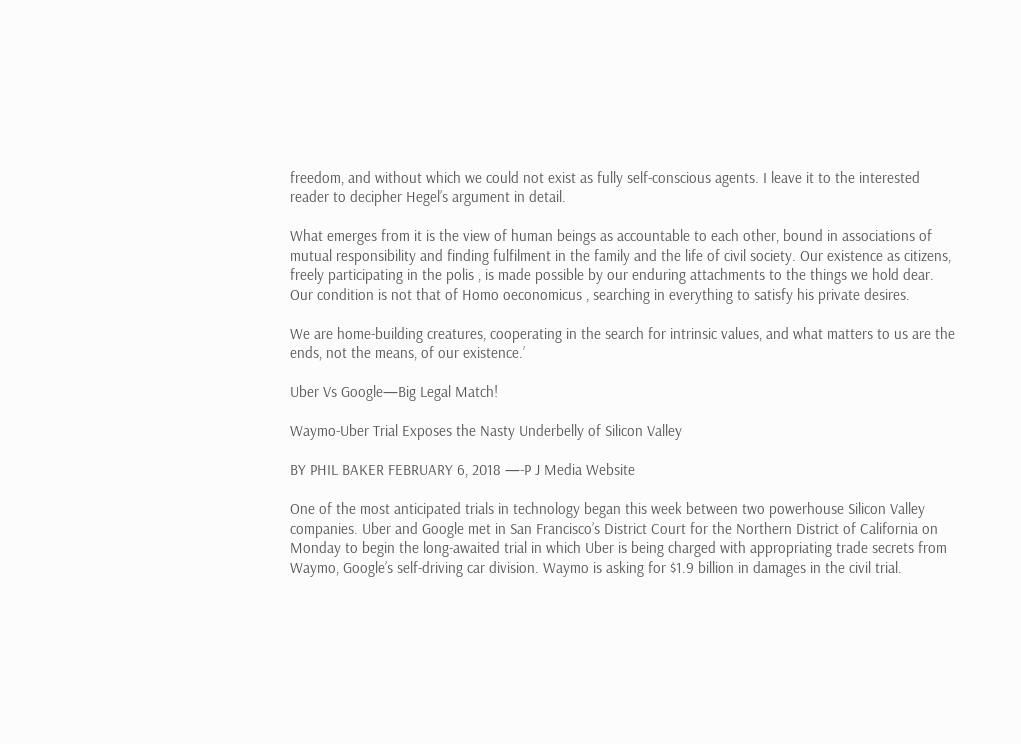freedom, and without which we could not exist as fully self-conscious agents. I leave it to the interested reader to decipher Hegel’s argument in detail.

What emerges from it is the view of human beings as accountable to each other, bound in associations of mutual responsibility and finding fulfilment in the family and the life of civil society. Our existence as citizens, freely participating in the polis , is made possible by our enduring attachments to the things we hold dear. Our condition is not that of Homo oeconomicus , searching in everything to satisfy his private desires.

We are home-building creatures, cooperating in the search for intrinsic values, and what matters to us are the ends, not the means, of our existence.’

Uber Vs Google—Big Legal Match!

Waymo-Uber Trial Exposes the Nasty Underbelly of Silicon Valley

BY PHIL BAKER FEBRUARY 6, 2018 —-P J Media Website

One of the most anticipated trials in technology began this week between two powerhouse Silicon Valley companies. Uber and Google met in San Francisco’s District Court for the Northern District of California on Monday to begin the long-awaited trial in which Uber is being charged with appropriating trade secrets from Waymo, Google’s self-driving car division. Waymo is asking for $1.9 billion in damages in the civil trial.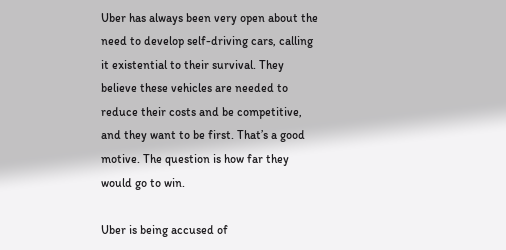Uber has always been very open about the need to develop self-driving cars, calling it existential to their survival. They believe these vehicles are needed to reduce their costs and be competitive, and they want to be first. That’s a good motive. The question is how far they would go to win.

Uber is being accused of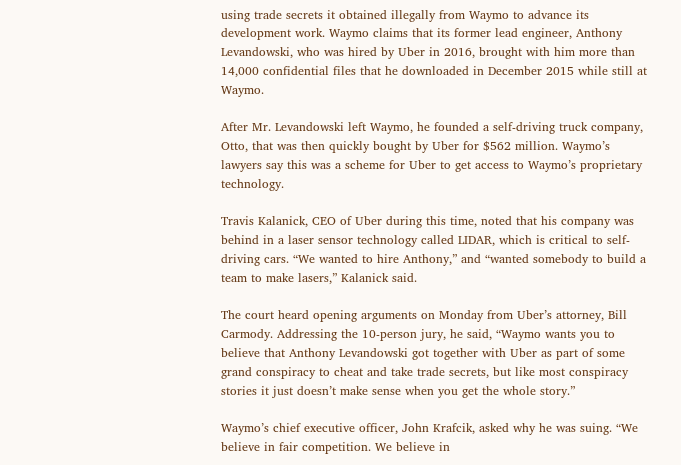using trade secrets it obtained illegally from Waymo to advance its development work. Waymo claims that its former lead engineer, Anthony Levandowski, who was hired by Uber in 2016, brought with him more than 14,000 confidential files that he downloaded in December 2015 while still at Waymo.

After Mr. Levandowski left Waymo, he founded a self-driving truck company, Otto, that was then quickly bought by Uber for $562 million. Waymo’s lawyers say this was a scheme for Uber to get access to Waymo’s proprietary technology.

Travis Kalanick, CEO of Uber during this time, noted that his company was behind in a laser sensor technology called LIDAR, which is critical to self-driving cars. “We wanted to hire Anthony,” and “wanted somebody to build a team to make lasers,” Kalanick said.

The court heard opening arguments on Monday from Uber’s attorney, Bill Carmody. Addressing the 10-person jury, he said, “Waymo wants you to believe that Anthony Levandowski got together with Uber as part of some grand conspiracy to cheat and take trade secrets, but like most conspiracy stories it just doesn’t make sense when you get the whole story.”

Waymo’s chief executive officer, John Krafcik, asked why he was suing. “We believe in fair competition. We believe in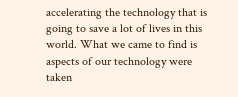accelerating the technology that is going to save a lot of lives in this world. What we came to find is aspects of our technology were taken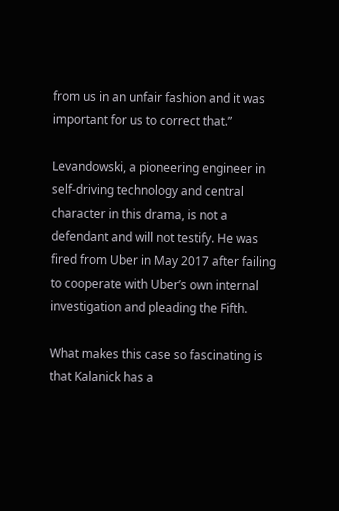from us in an unfair fashion and it was important for us to correct that.”

Levandowski, a pioneering engineer in self-driving technology and central character in this drama, is not a defendant and will not testify. He was fired from Uber in May 2017 after failing to cooperate with Uber’s own internal investigation and pleading the Fifth.

What makes this case so fascinating is that Kalanick has a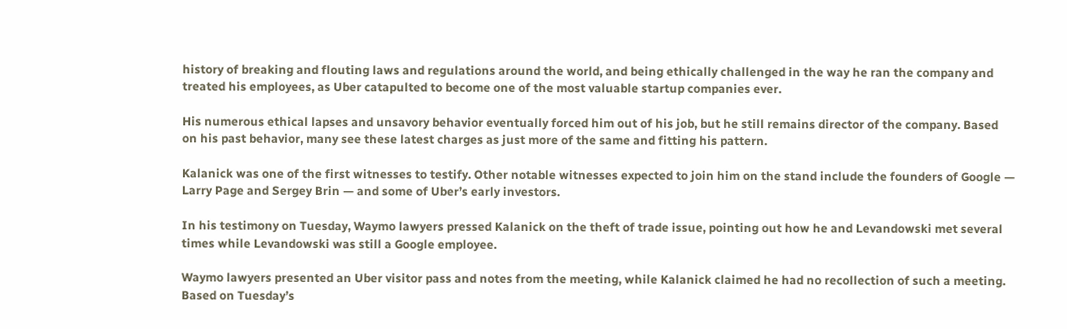history of breaking and flouting laws and regulations around the world, and being ethically challenged in the way he ran the company and treated his employees, as Uber catapulted to become one of the most valuable startup companies ever.

His numerous ethical lapses and unsavory behavior eventually forced him out of his job, but he still remains director of the company. Based on his past behavior, many see these latest charges as just more of the same and fitting his pattern.

Kalanick was one of the first witnesses to testify. Other notable witnesses expected to join him on the stand include the founders of Google — Larry Page and Sergey Brin — and some of Uber’s early investors.

In his testimony on Tuesday, Waymo lawyers pressed Kalanick on the theft of trade issue, pointing out how he and Levandowski met several times while Levandowski was still a Google employee.

Waymo lawyers presented an Uber visitor pass and notes from the meeting, while Kalanick claimed he had no recollection of such a meeting. Based on Tuesday’s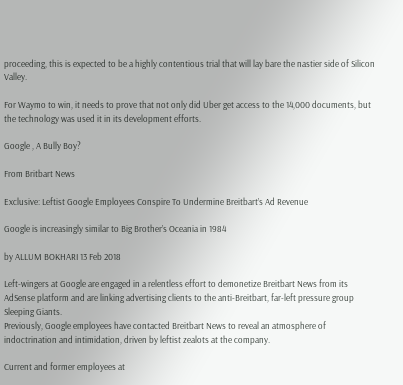proceeding, this is expected to be a highly contentious trial that will lay bare the nastier side of Silicon Valley.

For Waymo to win, it needs to prove that not only did Uber get access to the 14,000 documents, but the technology was used it in its development efforts.

Google , A Bully Boy?

From Britbart News

Exclusive: Leftist Google Employees Conspire To Undermine Breitbart’s Ad Revenue

Google is increasingly similar to Big Brother’s Oceania in 1984

by ALLUM BOKHARI 13 Feb 2018

Left-wingers at Google are engaged in a relentless effort to demonetize Breitbart News from its AdSense platform and are linking advertising clients to the anti-Breitbart, far-left pressure group Sleeping Giants.
Previously, Google employees have contacted Breitbart News to reveal an atmosphere of indoctrination and intimidation, driven by leftist zealots at the company.

Current and former employees at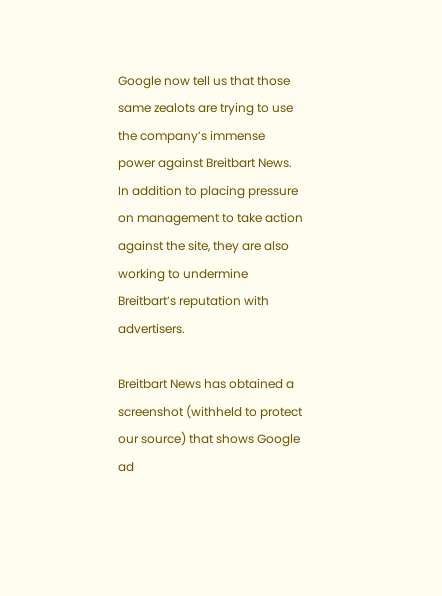Google now tell us that those same zealots are trying to use the company’s immense power against Breitbart News. In addition to placing pressure on management to take action against the site, they are also working to undermine Breitbart’s reputation with advertisers.

Breitbart News has obtained a screenshot (withheld to protect our source) that shows Google ad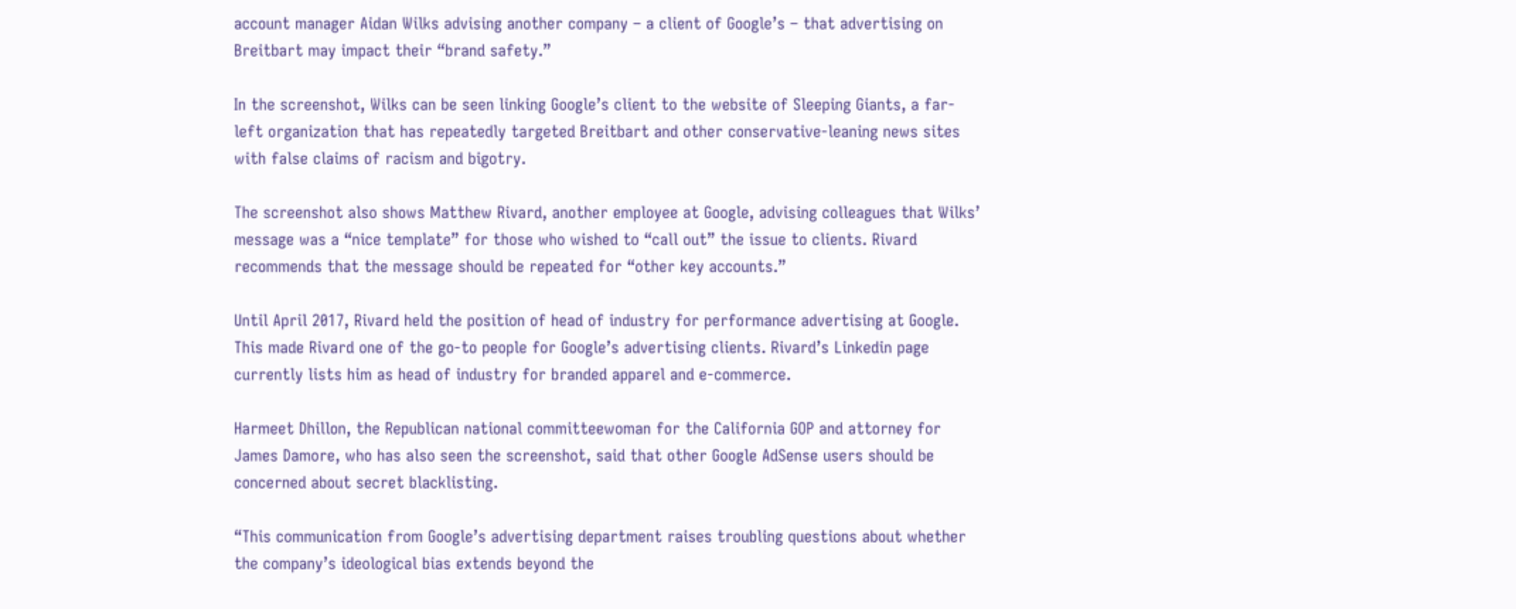account manager Aidan Wilks advising another company – a client of Google’s – that advertising on Breitbart may impact their “brand safety.”

In the screenshot, Wilks can be seen linking Google’s client to the website of Sleeping Giants, a far-left organization that has repeatedly targeted Breitbart and other conservative-leaning news sites with false claims of racism and bigotry.

The screenshot also shows Matthew Rivard, another employee at Google, advising colleagues that Wilks’ message was a “nice template” for those who wished to “call out” the issue to clients. Rivard recommends that the message should be repeated for “other key accounts.”

Until April 2017, Rivard held the position of head of industry for performance advertising at Google. This made Rivard one of the go-to people for Google’s advertising clients. Rivard’s Linkedin page currently lists him as head of industry for branded apparel and e-commerce.

Harmeet Dhillon, the Republican national committeewoman for the California GOP and attorney for James Damore, who has also seen the screenshot, said that other Google AdSense users should be concerned about secret blacklisting.

“This communication from Google’s advertising department raises troubling questions about whether the company’s ideological bias extends beyond the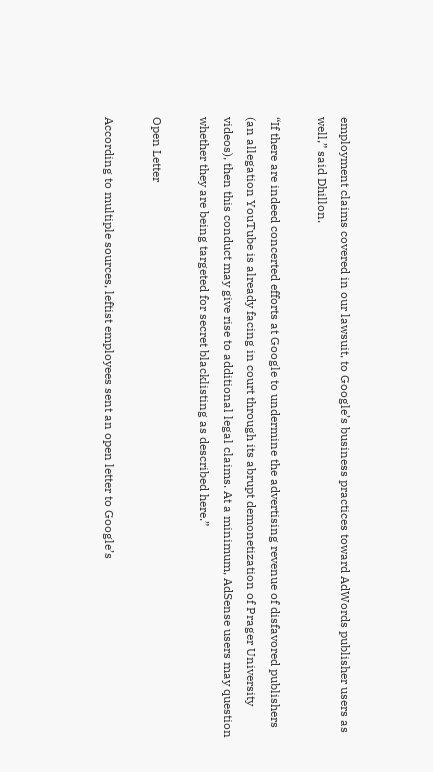employment claims covered in our lawsuit, to Google’s business practices toward AdWords publisher users as well,” said Dhillon.

“If there are indeed concerted efforts at Google to undermine the advertising revenue of disfavored publishers (an allegation YouTube is already facing in court through its abrupt demonetization of Prager University videos), then this conduct may give rise to additional legal claims. At a minimum, AdSense users may question whether they are being targeted for secret blacklisting as described here.”

Open Letter

According to multiple sources, leftist employees sent an open letter to Google’s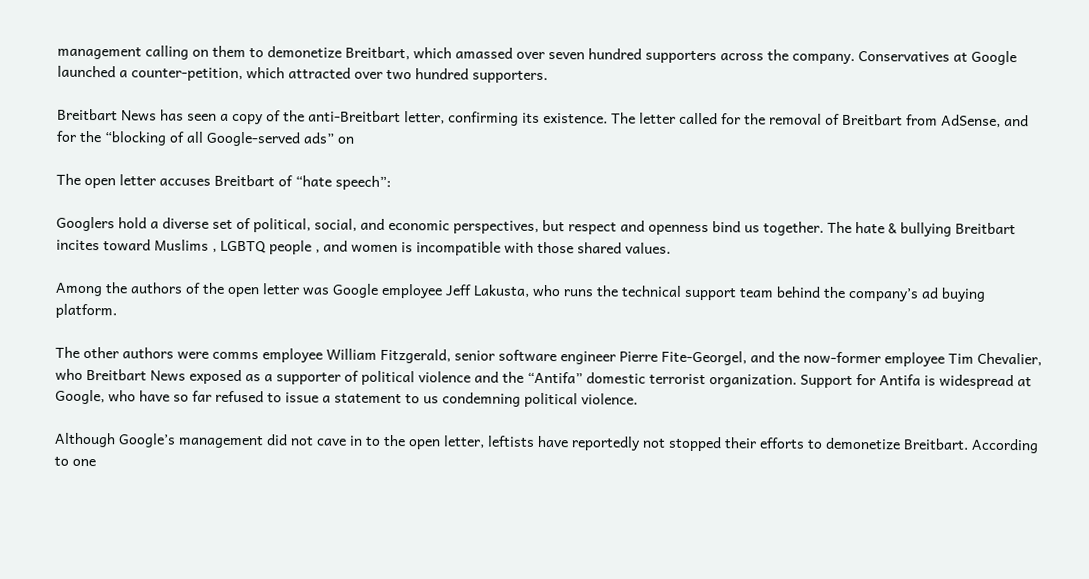management calling on them to demonetize Breitbart, which amassed over seven hundred supporters across the company. Conservatives at Google launched a counter-petition, which attracted over two hundred supporters.

Breitbart News has seen a copy of the anti-Breitbart letter, confirming its existence. The letter called for the removal of Breitbart from AdSense, and for the “blocking of all Google-served ads” on

The open letter accuses Breitbart of “hate speech”:

Googlers hold a diverse set of political, social, and economic perspectives, but respect and openness bind us together. The hate & bullying Breitbart incites toward Muslims , LGBTQ people , and women is incompatible with those shared values.

Among the authors of the open letter was Google employee Jeff Lakusta, who runs the technical support team behind the company’s ad buying platform.

The other authors were comms employee William Fitzgerald, senior software engineer Pierre Fite-Georgel, and the now-former employee Tim Chevalier, who Breitbart News exposed as a supporter of political violence and the “Antifa” domestic terrorist organization. Support for Antifa is widespread at Google, who have so far refused to issue a statement to us condemning political violence.

Although Google’s management did not cave in to the open letter, leftists have reportedly not stopped their efforts to demonetize Breitbart. According to one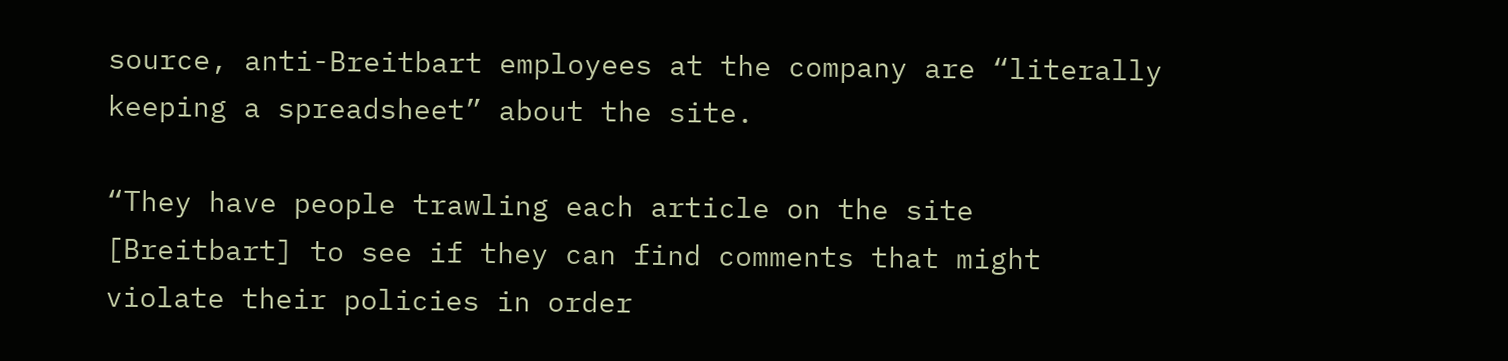source, anti-Breitbart employees at the company are “literally keeping a spreadsheet” about the site.

“They have people trawling each article on the site [Breitbart] to see if they can find comments that might violate their policies in order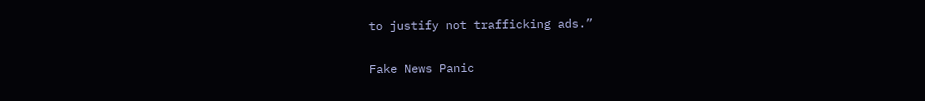to justify not trafficking ads.”

Fake News Panic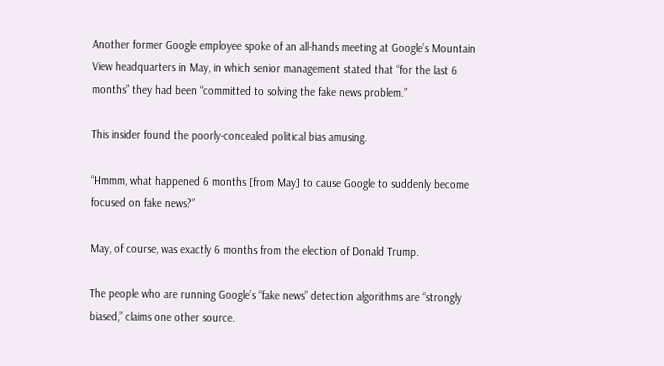Another former Google employee spoke of an all-hands meeting at Google’s Mountain View headquarters in May, in which senior management stated that “for the last 6 months” they had been “committed to solving the fake news problem.”

This insider found the poorly-concealed political bias amusing.

“Hmmm, what happened 6 months [from May] to cause Google to suddenly become focused on fake news?”

May, of course, was exactly 6 months from the election of Donald Trump.

The people who are running Google’s “fake news” detection algorithms are “strongly biased,” claims one other source.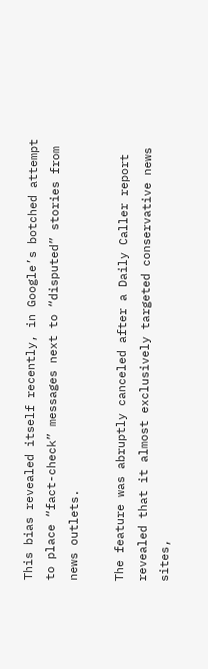This bias revealed itself recently, in Google’s botched attempt to place “fact-check” messages next to “disputed” stories from news outlets.

The feature was abruptly canceled after a Daily Caller report revealed that it almost exclusively targeted conservative news sites,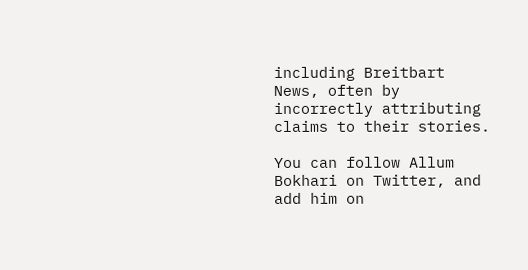including Breitbart News, often by incorrectly attributing claims to their stories.

You can follow Allum Bokhari on Twitter, and add him on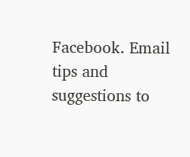Facebook. Email tips and suggestions to